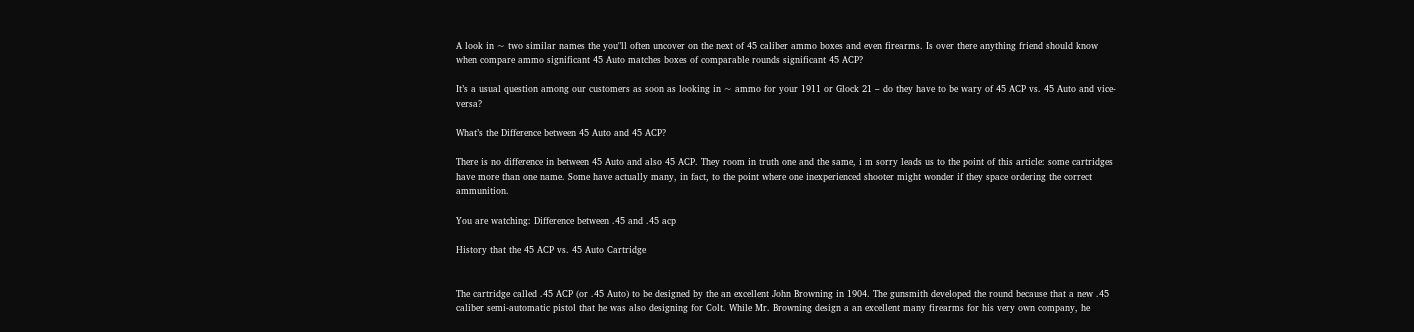A look in ~ two similar names the you"ll often uncover on the next of 45 caliber ammo boxes and even firearms. Is over there anything friend should know when compare ammo significant 45 Auto matches boxes of comparable rounds significant 45 ACP?

It’s a usual question among our customers as soon as looking in ~ ammo for your 1911 or Glock 21 – do they have to be wary of 45 ACP vs. 45 Auto and vice-versa?

What’s the Difference between 45 Auto and 45 ACP?

There is no difference in between 45 Auto and also 45 ACP. They room in truth one and the same, i m sorry leads us to the point of this article: some cartridges have more than one name. Some have actually many, in fact, to the point where one inexperienced shooter might wonder if they space ordering the correct ammunition.

You are watching: Difference between .45 and .45 acp

History that the 45 ACP vs. 45 Auto Cartridge


The cartridge called .45 ACP (or .45 Auto) to be designed by the an excellent John Browning in 1904. The gunsmith developed the round because that a new .45 caliber semi-automatic pistol that he was also designing for Colt. While Mr. Browning design a an excellent many firearms for his very own company, he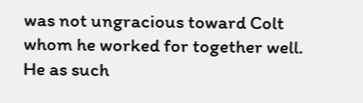was not ungracious toward Colt whom he worked for together well. He as such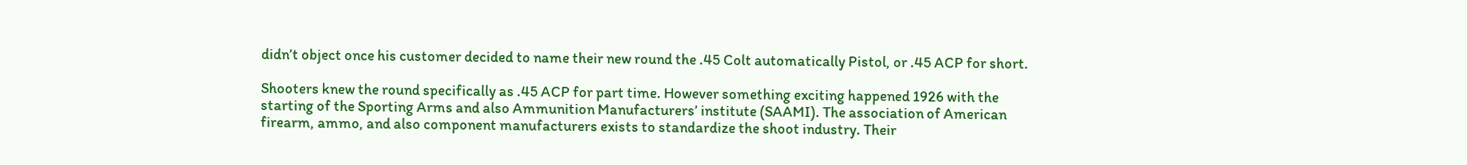didn’t object once his customer decided to name their new round the .45 Colt automatically Pistol, or .45 ACP for short.

Shooters knew the round specifically as .45 ACP for part time. However something exciting happened 1926 with the starting of the Sporting Arms and also Ammunition Manufacturers’ institute (SAAMI). The association of American firearm, ammo, and also component manufacturers exists to standardize the shoot industry. Their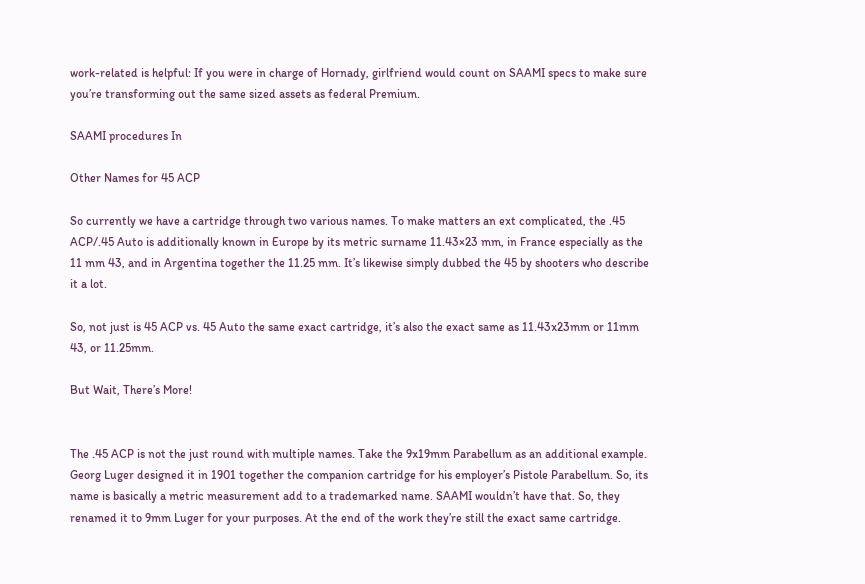work-related is helpful: If you were in charge of Hornady, girlfriend would count on SAAMI specs to make sure you’re transforming out the same sized assets as federal Premium.

SAAMI procedures In

Other Names for 45 ACP

So currently we have a cartridge through two various names. To make matters an ext complicated, the .45 ACP/.45 Auto is additionally known in Europe by its metric surname 11.43×23 mm, in France especially as the 11 mm 43, and in Argentina together the 11.25 mm. It’s likewise simply dubbed the 45 by shooters who describe it a lot.

So, not just is 45 ACP vs. 45 Auto the same exact cartridge, it’s also the exact same as 11.43x23mm or 11mm 43, or 11.25mm.

But Wait, There’s More!


The .45 ACP is not the just round with multiple names. Take the 9x19mm Parabellum as an additional example. Georg Luger designed it in 1901 together the companion cartridge for his employer’s Pistole Parabellum. So, its name is basically a metric measurement add to a trademarked name. SAAMI wouldn’t have that. So, they renamed it to 9mm Luger for your purposes. At the end of the work they’re still the exact same cartridge.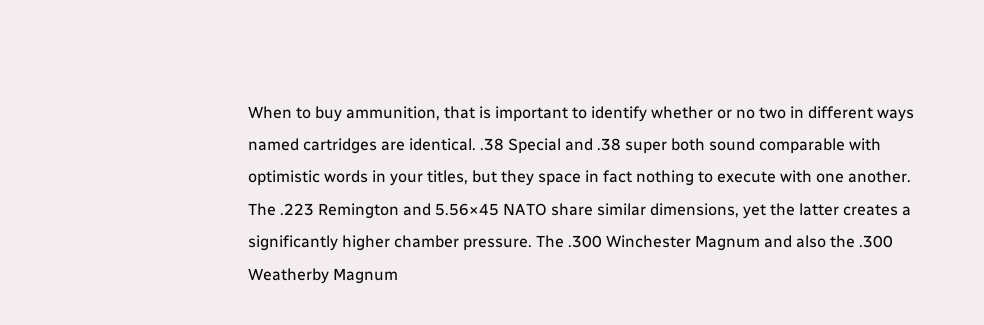When to buy ammunition, that is important to identify whether or no two in different ways named cartridges are identical. .38 Special and .38 super both sound comparable with optimistic words in your titles, but they space in fact nothing to execute with one another. The .223 Remington and 5.56×45 NATO share similar dimensions, yet the latter creates a significantly higher chamber pressure. The .300 Winchester Magnum and also the .300 Weatherby Magnum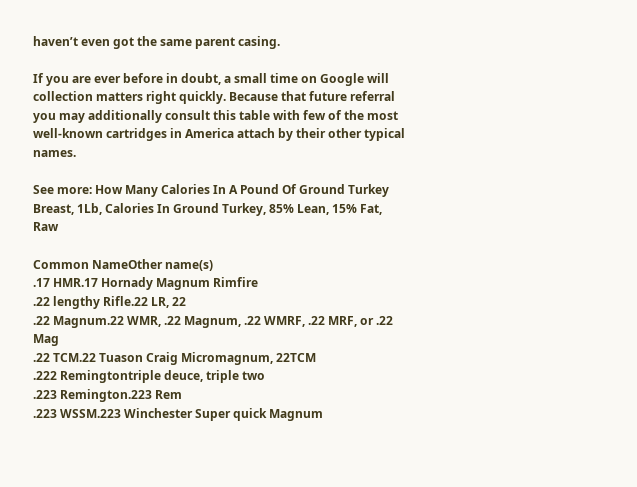haven’t even got the same parent casing.

If you are ever before in doubt, a small time on Google will collection matters right quickly. Because that future referral you may additionally consult this table with few of the most well-known cartridges in America attach by their other typical names.

See more: How Many Calories In A Pound Of Ground Turkey Breast, 1Lb, Calories In Ground Turkey, 85% Lean, 15% Fat, Raw

Common NameOther name(s)
.17 HMR.17 Hornady Magnum Rimfire
.22 lengthy Rifle.22 LR, 22
.22 Magnum.22 WMR, .22 Magnum, .22 WMRF, .22 MRF, or .22 Mag
.22 TCM.22 Tuason Craig Micromagnum, 22TCM
.222 Remingtontriple deuce, triple two
.223 Remington.223 Rem
.223 WSSM.223 Winchester Super quick Magnum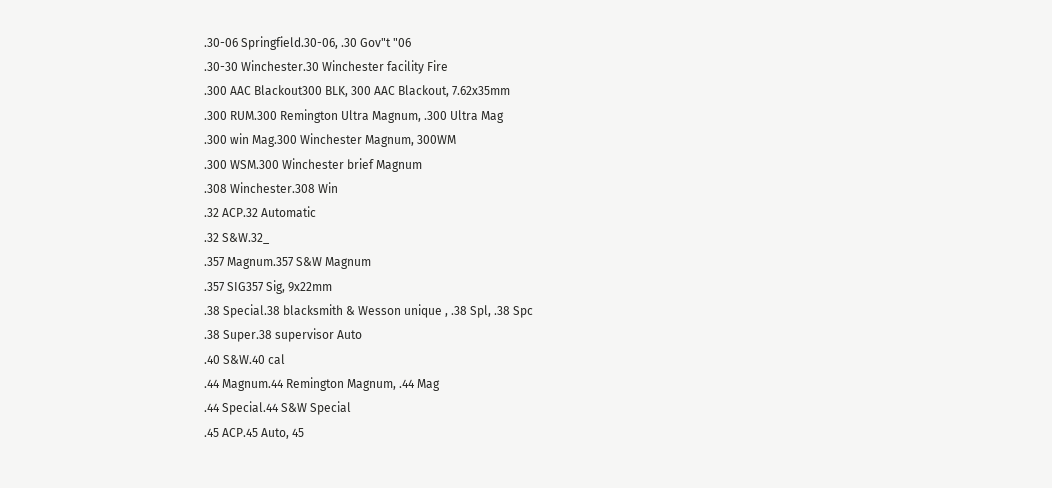.30-06 Springfield.30-06, .30 Gov"t "06
.30-30 Winchester.30 Winchester facility Fire
.300 AAC Blackout300 BLK, 300 AAC Blackout, 7.62x35mm
.300 RUM.300 Remington Ultra Magnum, .300 Ultra Mag
.300 win Mag.300 Winchester Magnum, 300WM
.300 WSM.300 Winchester brief Magnum
.308 Winchester.308 Win
.32 ACP.32 Automatic
.32 S&W.32_
.357 Magnum.357 S&W Magnum
.357 SIG357 Sig, 9x22mm
.38 Special.38 blacksmith & Wesson unique , .38 Spl, .38 Spc
.38 Super.38 supervisor Auto
.40 S&W.40 cal
.44 Magnum.44 Remington Magnum, .44 Mag
.44 Special.44 S&W Special
.45 ACP.45 Auto, 45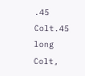.45 Colt.45 long Colt,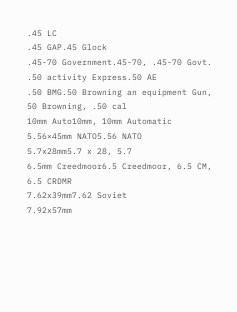.45 LC
.45 GAP.45 Glock
.45-70 Government.45-70, .45-70 Govt.
.50 activity Express.50 AE
.50 BMG.50 Browning an equipment Gun, 50 Browning, .50 cal
10mm Auto10mm, 10mm Automatic
5.56×45mm NATO5.56 NATO
5.7x28mm5.7 x 28, 5.7
6.5mm Creedmoor6.5 Creedmoor, 6.5 CM, 6.5 CRDMR
7.62x39mm7.62 Soviet
7.92x57mm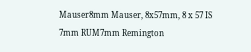Mauser8mm Mauser, 8x57mm, 8 x 57 IS
7mm RUM7mm Remington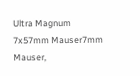Ultra Magnum
7x57mm Mauser7mm Mauser,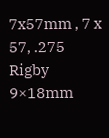7x57mm , 7 x 57, .275 Rigby
9×18mm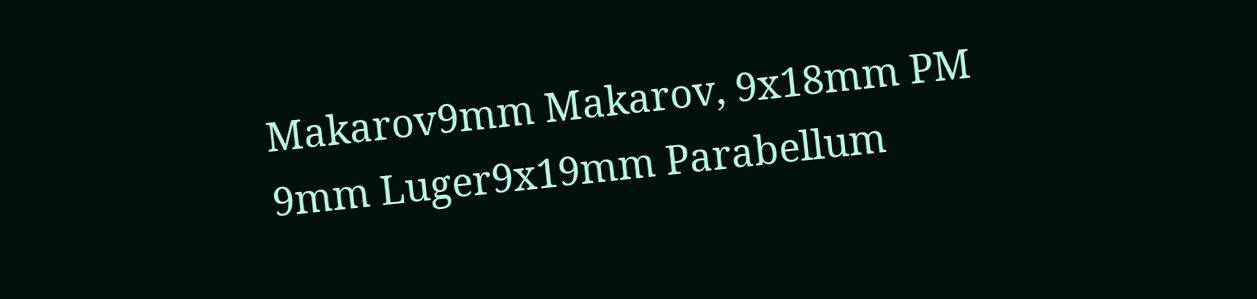Makarov9mm Makarov, 9x18mm PM
9mm Luger9x19mm Parabellum